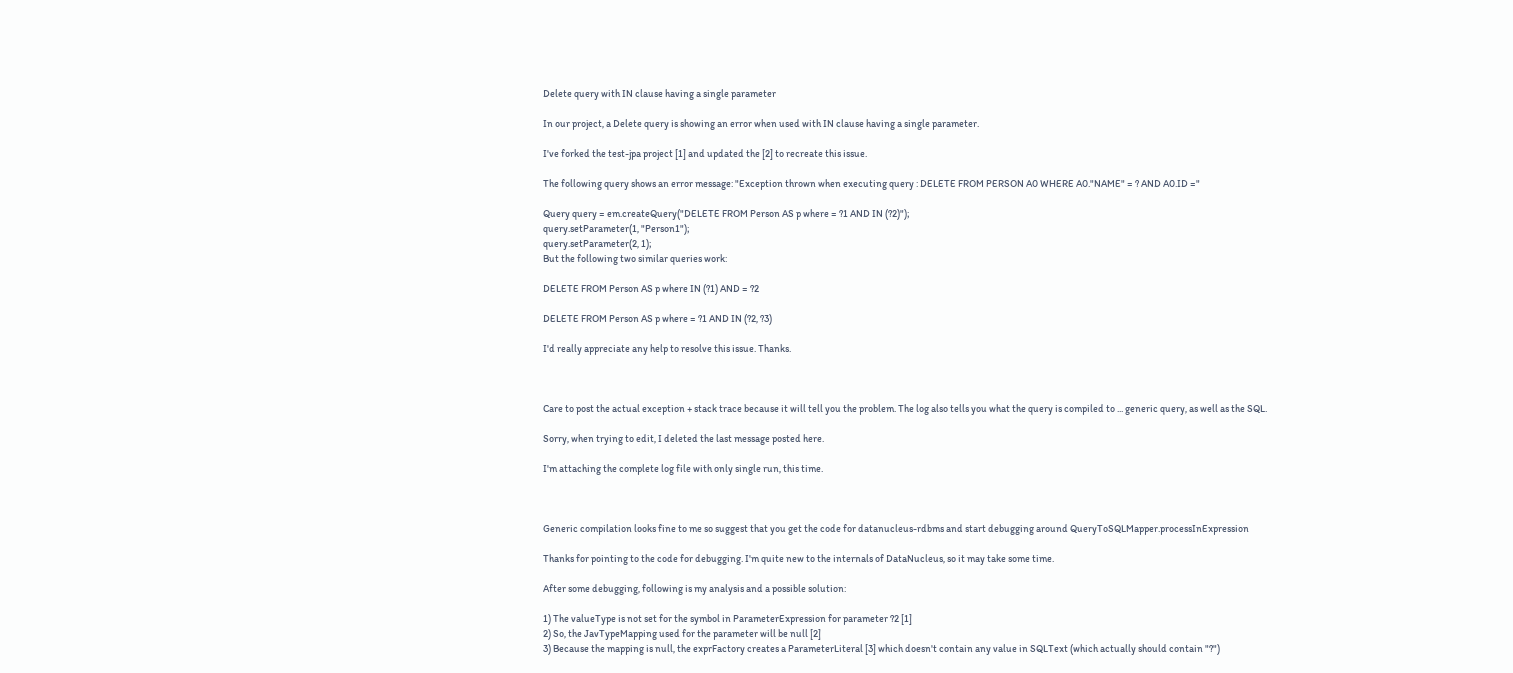Delete query with IN clause having a single parameter

In our project, a Delete query is showing an error when used with IN clause having a single parameter.

I've forked the test-jpa project [1] and updated the [2] to recreate this issue.

The following query shows an error message: "Exception thrown when executing query : DELETE FROM PERSON A0 WHERE A0."NAME" = ? AND A0.ID ="

Query query = em.createQuery("DELETE FROM Person AS p where = ?1 AND IN (?2)");
query.setParameter(1, "Person1");
query.setParameter(2, 1);
But the following two similar queries work:

DELETE FROM Person AS p where IN (?1) AND = ?2

DELETE FROM Person AS p where = ?1 AND IN (?2, ?3)

I'd really appreciate any help to resolve this issue. Thanks.



Care to post the actual exception + stack trace because it will tell you the problem. The log also tells you what the query is compiled to ... generic query, as well as the SQL.

Sorry, when trying to edit, I deleted the last message posted here.

I'm attaching the complete log file with only single run, this time.



Generic compilation looks fine to me so suggest that you get the code for datanucleus-rdbms and start debugging around QueryToSQLMapper.processInExpression

Thanks for pointing to the code for debugging. I'm quite new to the internals of DataNucleus, so it may take some time.

After some debugging, following is my analysis and a possible solution:

1) The valueType is not set for the symbol in ParameterExpression for parameter ?2 [1]
2) So, the JavTypeMapping used for the parameter will be null [2]
3) Because the mapping is null, the exprFactory creates a ParameterLiteral [3] which doesn't contain any value in SQLText (which actually should contain "?")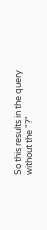So this results in the query without the "?"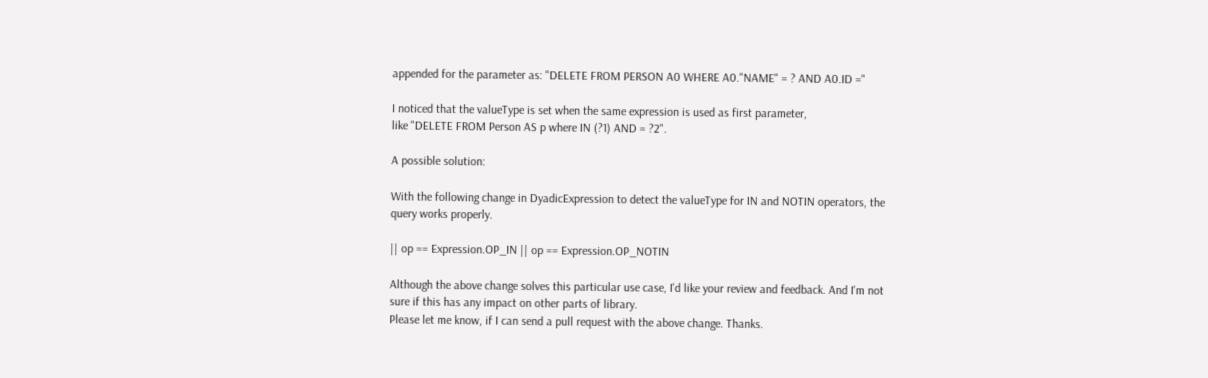appended for the parameter as: "DELETE FROM PERSON A0 WHERE A0."NAME" = ? AND A0.ID ="

I noticed that the valueType is set when the same expression is used as first parameter,
like "DELETE FROM Person AS p where IN (?1) AND = ?2".

A possible solution:

With the following change in DyadicExpression to detect the valueType for IN and NOTIN operators, the query works properly.

|| op == Expression.OP_IN || op == Expression.OP_NOTIN

Although the above change solves this particular use case, I'd like your review and feedback. And I'm not sure if this has any impact on other parts of library.
Please let me know, if I can send a pull request with the above change. Thanks.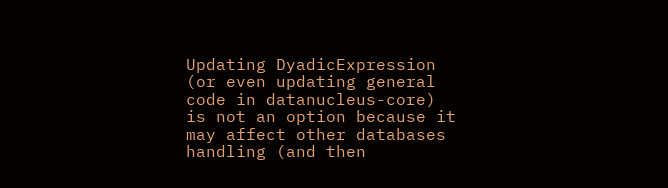Updating DyadicExpression (or even updating general code in datanucleus-core) is not an option because it may affect other databases handling (and then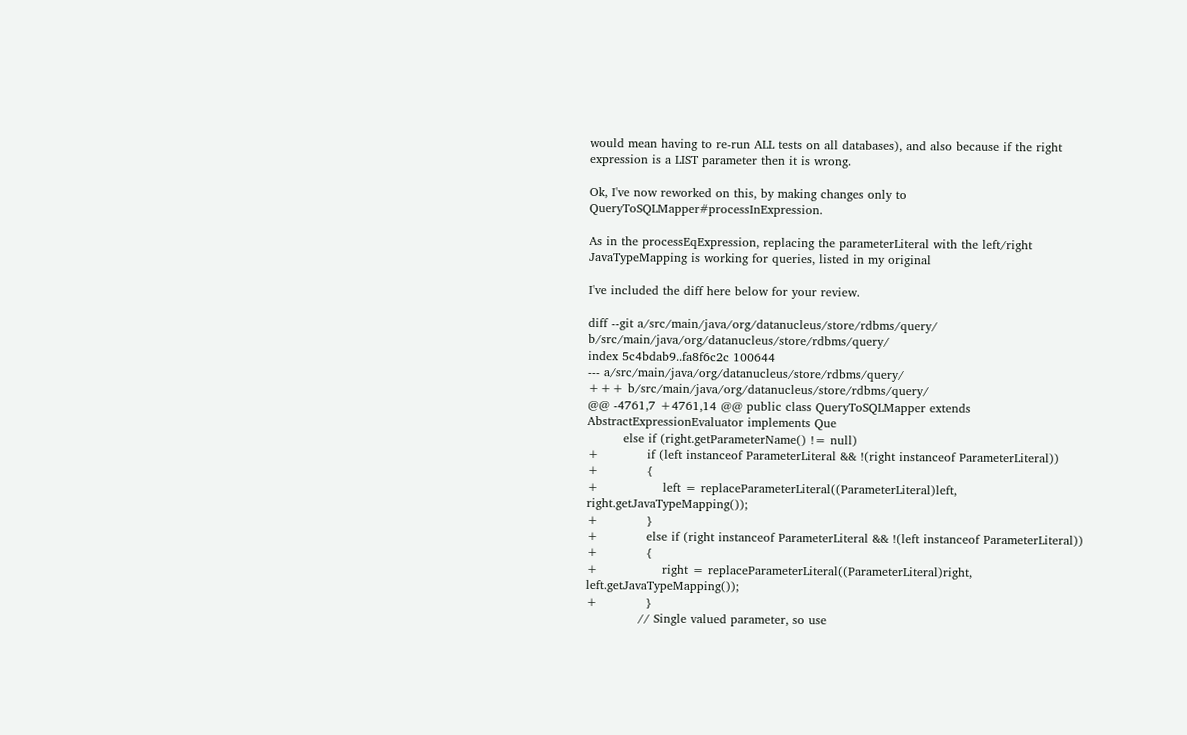would mean having to re-run ALL tests on all databases), and also because if the right expression is a LIST parameter then it is wrong.

Ok, I've now reworked on this, by making changes only to QueryToSQLMapper#processInExpression.

As in the processEqExpression, replacing the parameterLiteral with the left/right JavaTypeMapping is working for queries, listed in my original

I've included the diff here below for your review.

diff --git a/src/main/java/org/datanucleus/store/rdbms/query/ b/src/main/java/org/datanucleus/store/rdbms/query/
index 5c4bdab9..fa8f6c2c 100644
--- a/src/main/java/org/datanucleus/store/rdbms/query/
+++ b/src/main/java/org/datanucleus/store/rdbms/query/
@@ -4761,7 +4761,14 @@ public class QueryToSQLMapper extends AbstractExpressionEvaluator implements Que
         else if (right.getParameterName() != null)
+            if (left instanceof ParameterLiteral && !(right instanceof ParameterLiteral))
+            {
+                left = replaceParameterLiteral((ParameterLiteral)left, right.getJavaTypeMapping());
+            }
+            else if (right instanceof ParameterLiteral && !(left instanceof ParameterLiteral))
+            {
+                right = replaceParameterLiteral((ParameterLiteral)right, left.getJavaTypeMapping());
+            }
             // Single valued parameter, so use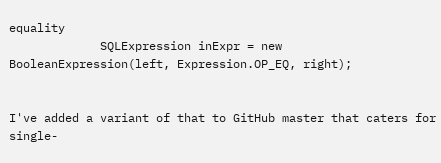equality
             SQLExpression inExpr = new BooleanExpression(left, Expression.OP_EQ, right);


I've added a variant of that to GitHub master that caters for single-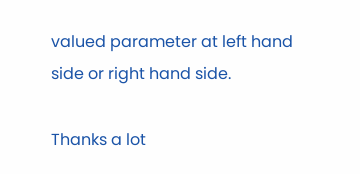valued parameter at left hand side or right hand side.

Thanks a lot